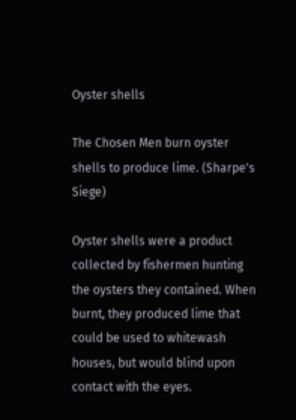Oyster shells

The Chosen Men burn oyster shells to produce lime. (Sharpe's Siege)

Oyster shells were a product collected by fishermen hunting the oysters they contained. When burnt, they produced lime that could be used to whitewash houses, but would blind upon contact with the eyes.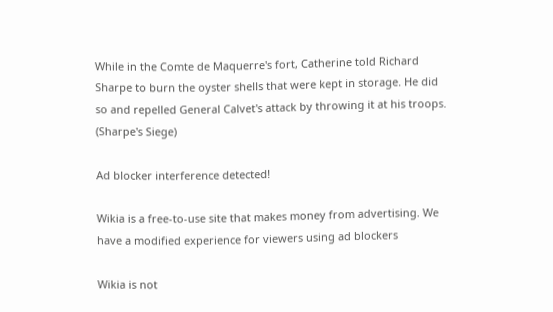While in the Comte de Maquerre's fort, Catherine told Richard Sharpe to burn the oyster shells that were kept in storage. He did so and repelled General Calvet's attack by throwing it at his troops. (Sharpe's Siege)

Ad blocker interference detected!

Wikia is a free-to-use site that makes money from advertising. We have a modified experience for viewers using ad blockers

Wikia is not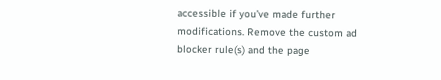accessible if you’ve made further modifications. Remove the custom ad blocker rule(s) and the page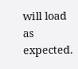will load as expected.